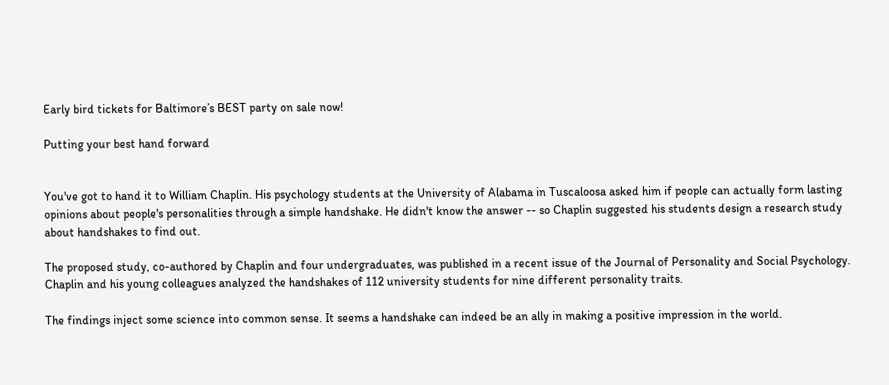Early bird tickets for Baltimore’s BEST party on sale now!

Putting your best hand forward


You've got to hand it to William Chaplin. His psychology students at the University of Alabama in Tuscaloosa asked him if people can actually form lasting opinions about people's personalities through a simple handshake. He didn't know the answer -- so Chaplin suggested his students design a research study about handshakes to find out.

The proposed study, co-authored by Chaplin and four undergraduates, was published in a recent issue of the Journal of Personality and Social Psychology. Chaplin and his young colleagues analyzed the handshakes of 112 university students for nine different personality traits.

The findings inject some science into common sense. It seems a handshake can indeed be an ally in making a positive impression in the world.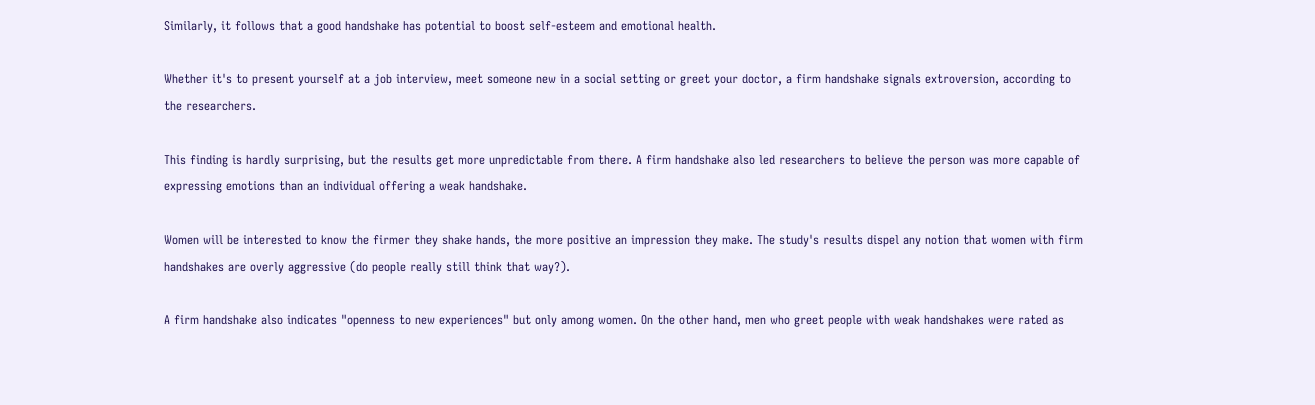Similarly, it follows that a good handshake has potential to boost self-esteem and emotional health.

Whether it's to present yourself at a job interview, meet someone new in a social setting or greet your doctor, a firm handshake signals extroversion, according to the researchers.

This finding is hardly surprising, but the results get more unpredictable from there. A firm handshake also led researchers to believe the person was more capable of expressing emotions than an individual offering a weak handshake.

Women will be interested to know the firmer they shake hands, the more positive an impression they make. The study's results dispel any notion that women with firm handshakes are overly aggressive (do people really still think that way?).

A firm handshake also indicates "openness to new experiences" but only among women. On the other hand, men who greet people with weak handshakes were rated as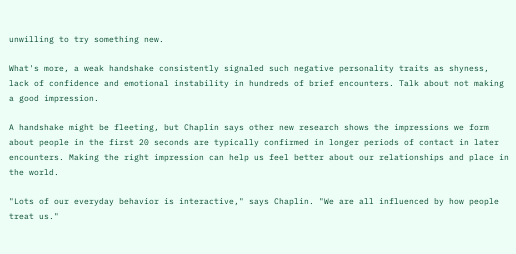unwilling to try something new.

What's more, a weak handshake consistently signaled such negative personality traits as shyness, lack of confidence and emotional instability in hundreds of brief encounters. Talk about not making a good impression.

A handshake might be fleeting, but Chaplin says other new research shows the impressions we form about people in the first 20 seconds are typically confirmed in longer periods of contact in later encounters. Making the right impression can help us feel better about our relationships and place in the world.

"Lots of our everyday behavior is interactive," says Chaplin. "We are all influenced by how people treat us."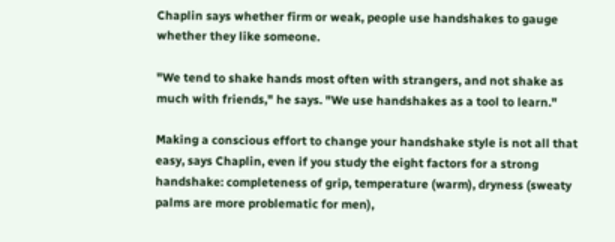Chaplin says whether firm or weak, people use handshakes to gauge whether they like someone.

"We tend to shake hands most often with strangers, and not shake as much with friends," he says. "We use handshakes as a tool to learn."

Making a conscious effort to change your handshake style is not all that easy, says Chaplin, even if you study the eight factors for a strong handshake: completeness of grip, temperature (warm), dryness (sweaty palms are more problematic for men),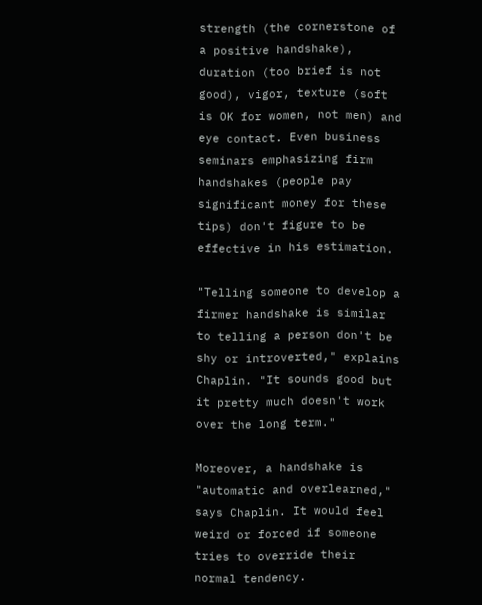strength (the cornerstone of a positive handshake), duration (too brief is not good), vigor, texture (soft is OK for women, not men) and eye contact. Even business seminars emphasizing firm handshakes (people pay significant money for these tips) don't figure to be effective in his estimation.

"Telling someone to develop a firmer handshake is similar to telling a person don't be shy or introverted," explains Chaplin. "It sounds good but it pretty much doesn't work over the long term."

Moreover, a handshake is "automatic and overlearned," says Chaplin. It would feel weird or forced if someone tries to override their normal tendency.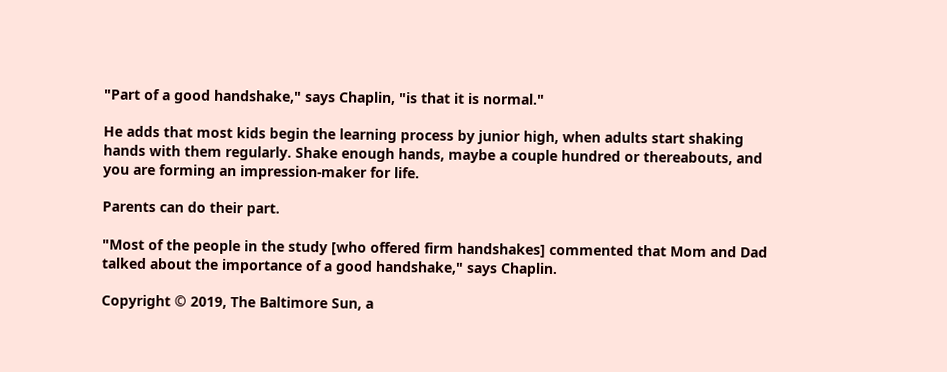"Part of a good handshake," says Chaplin, "is that it is normal."

He adds that most kids begin the learning process by junior high, when adults start shaking hands with them regularly. Shake enough hands, maybe a couple hundred or thereabouts, and you are forming an impression-maker for life.

Parents can do their part.

"Most of the people in the study [who offered firm handshakes] commented that Mom and Dad talked about the importance of a good handshake," says Chaplin.

Copyright © 2019, The Baltimore Sun, a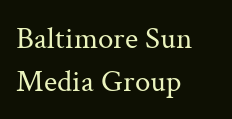Baltimore Sun Media Group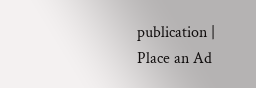publication | Place an Ad